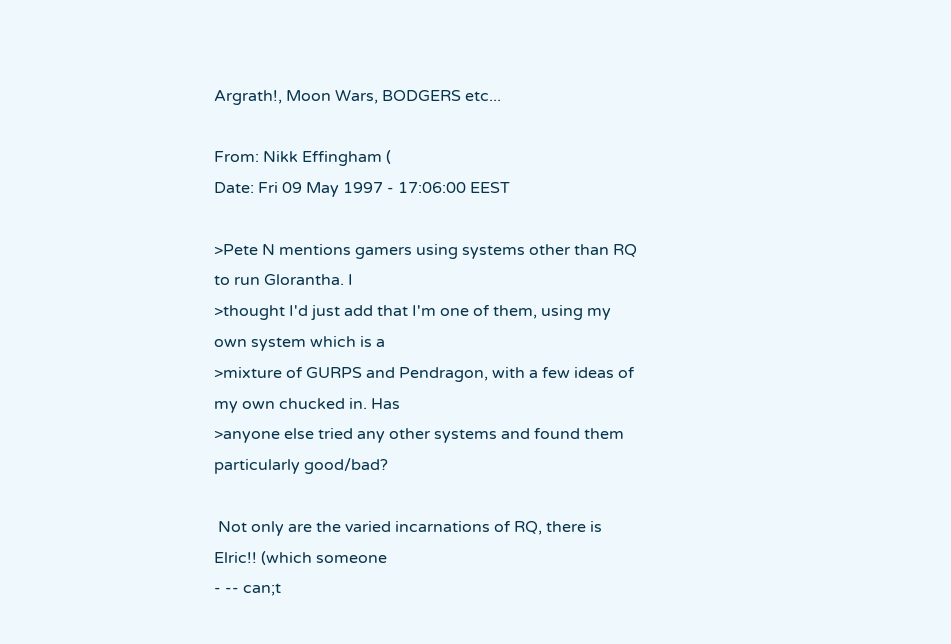Argrath!, Moon Wars, BODGERS etc...

From: Nikk Effingham (
Date: Fri 09 May 1997 - 17:06:00 EEST

>Pete N mentions gamers using systems other than RQ to run Glorantha. I
>thought I'd just add that I'm one of them, using my own system which is a
>mixture of GURPS and Pendragon, with a few ideas of my own chucked in. Has
>anyone else tried any other systems and found them particularly good/bad?

 Not only are the varied incarnations of RQ, there is Elric!! (which someone
- -- can;t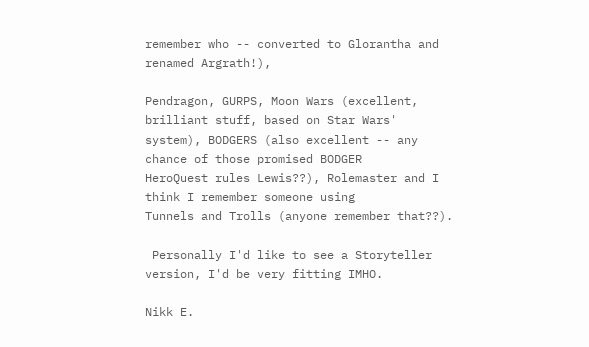remember who -- converted to Glorantha and renamed Argrath!),

Pendragon, GURPS, Moon Wars (excellent, brilliant stuff, based on Star Wars'
system), BODGERS (also excellent -- any chance of those promised BODGER
HeroQuest rules Lewis??), Rolemaster and I think I remember someone using
Tunnels and Trolls (anyone remember that??).

 Personally I'd like to see a Storyteller version, I'd be very fitting IMHO.

Nikk E.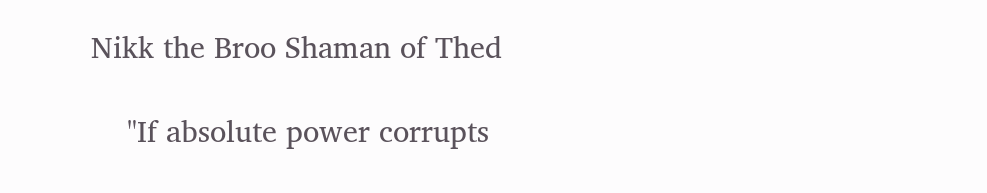Nikk the Broo Shaman of Thed

    "If absolute power corrupts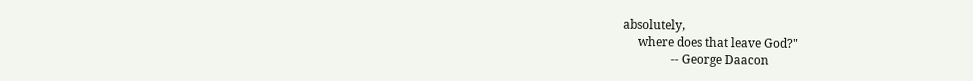absolutely,
     where does that leave God?"
                -- George Daacon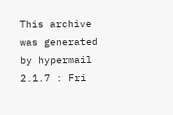This archive was generated by hypermail 2.1.7 : Fri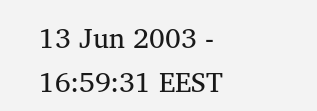13 Jun 2003 - 16:59:31 EEST